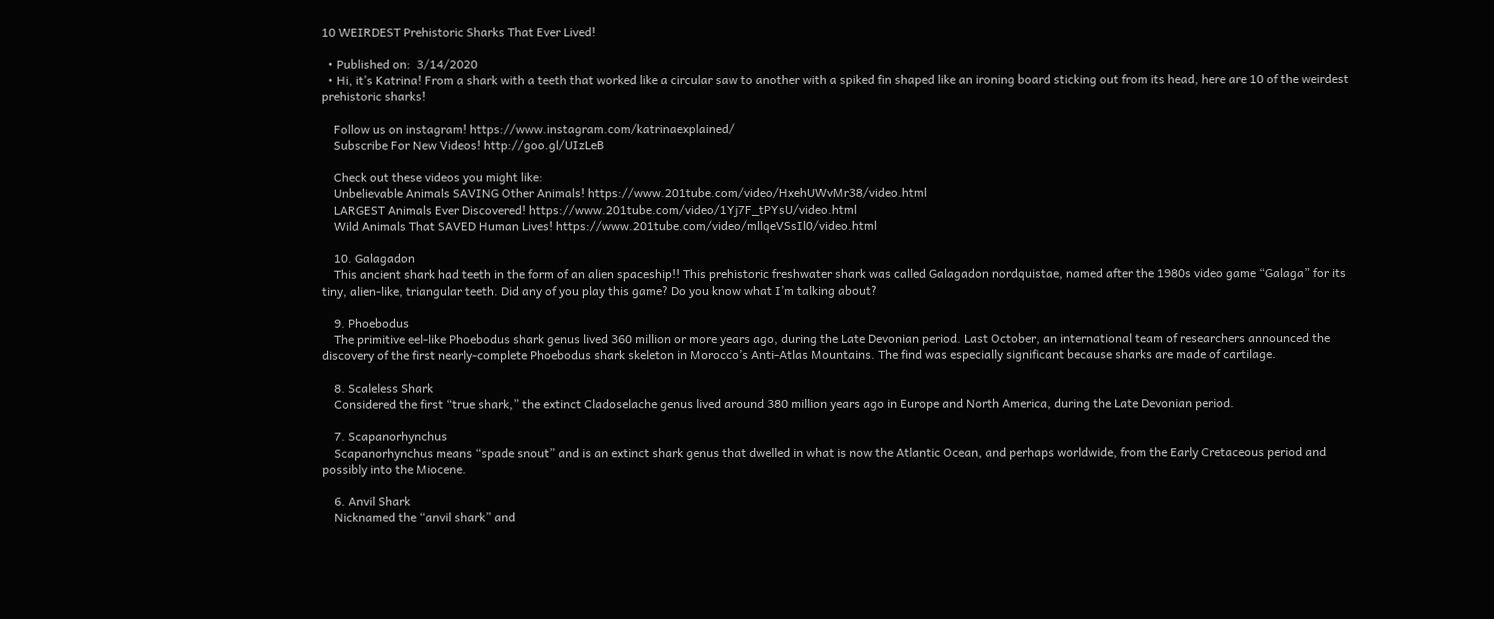10 WEIRDEST Prehistoric Sharks That Ever Lived!

  • Published on:  3/14/2020
  • Hi, it’s Katrina! From a shark with a teeth that worked like a circular saw to another with a spiked fin shaped like an ironing board sticking out from its head, here are 10 of the weirdest prehistoric sharks!

    Follow us on instagram! https://www.instagram.com/katrinaexplained/
    Subscribe For New Videos! http://goo.gl/UIzLeB

    Check out these videos you might like:
    Unbelievable Animals SAVING Other Animals! https://www.201tube.com/video/HxehUWvMr38/video.html
    LARGEST Animals Ever Discovered! https://www.201tube.com/video/1Yj7F_tPYsU/video.html
    Wild Animals That SAVED Human Lives! https://www.201tube.com/video/mllqeVSsIl0/video.html

    10. Galagadon
    This ancient shark had teeth in the form of an alien spaceship!! This prehistoric freshwater shark was called Galagadon nordquistae, named after the 1980s video game “Galaga” for its tiny, alien-like, triangular teeth. Did any of you play this game? Do you know what I’m talking about?

    9. Phoebodus
    The primitive eel-like Phoebodus shark genus lived 360 million or more years ago, during the Late Devonian period. Last October, an international team of researchers announced the discovery of the first nearly-complete Phoebodus shark skeleton in Morocco’s Anti-Atlas Mountains. The find was especially significant because sharks are made of cartilage.

    8. Scaleless Shark
    Considered the first “true shark,” the extinct Cladoselache genus lived around 380 million years ago in Europe and North America, during the Late Devonian period.

    7. Scapanorhynchus
    Scapanorhynchus means “spade snout” and is an extinct shark genus that dwelled in what is now the Atlantic Ocean, and perhaps worldwide, from the Early Cretaceous period and possibly into the Miocene.

    6. Anvil Shark
    Nicknamed the “anvil shark” and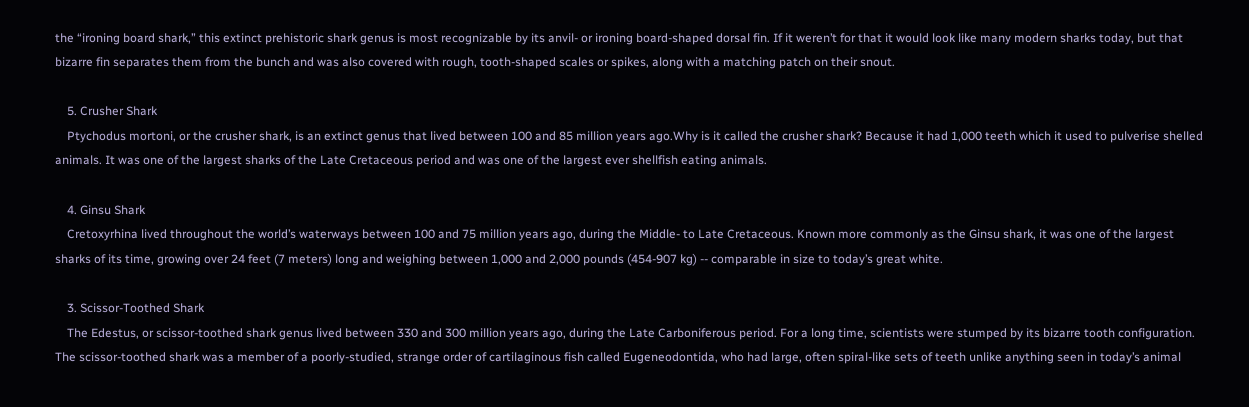the “ironing board shark,” this extinct prehistoric shark genus is most recognizable by its anvil- or ironing board-shaped dorsal fin. If it weren’t for that it would look like many modern sharks today, but that bizarre fin separates them from the bunch and was also covered with rough, tooth-shaped scales or spikes, along with a matching patch on their snout.

    5. Crusher Shark
    Ptychodus mortoni, or the crusher shark, is an extinct genus that lived between 100 and 85 million years ago.Why is it called the crusher shark? Because it had 1,000 teeth which it used to pulverise shelled animals. It was one of the largest sharks of the Late Cretaceous period and was one of the largest ever shellfish eating animals.

    4. Ginsu Shark
    Cretoxyrhina lived throughout the world’s waterways between 100 and 75 million years ago, during the Middle- to Late Cretaceous. Known more commonly as the Ginsu shark, it was one of the largest sharks of its time, growing over 24 feet (7 meters) long and weighing between 1,000 and 2,000 pounds (454-907 kg) -- comparable in size to today’s great white.

    3. Scissor-Toothed Shark
    The Edestus, or scissor-toothed shark genus lived between 330 and 300 million years ago, during the Late Carboniferous period. For a long time, scientists were stumped by its bizarre tooth configuration. The scissor-toothed shark was a member of a poorly-studied, strange order of cartilaginous fish called Eugeneodontida, who had large, often spiral-like sets of teeth unlike anything seen in today’s animal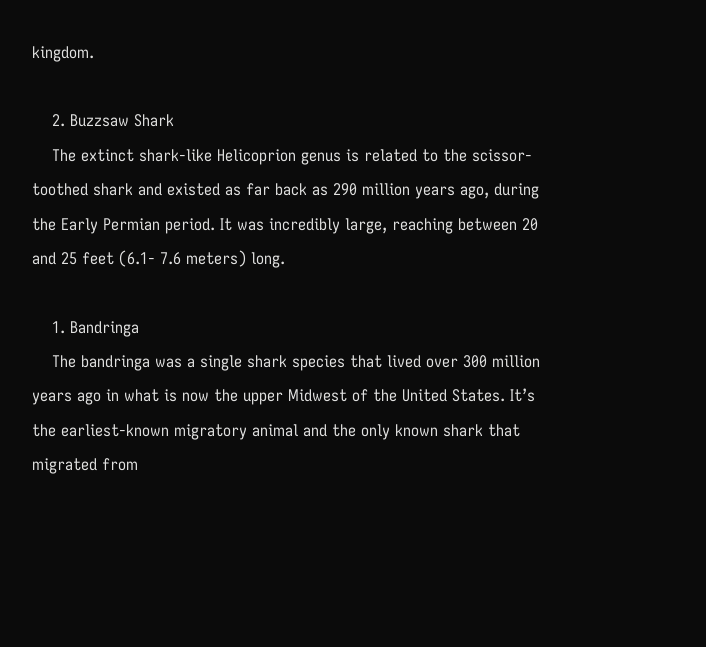kingdom.

    2. Buzzsaw Shark
    The extinct shark-like Helicoprion genus is related to the scissor-toothed shark and existed as far back as 290 million years ago, during the Early Permian period. It was incredibly large, reaching between 20 and 25 feet (6.1- 7.6 meters) long.

    1. Bandringa
    The bandringa was a single shark species that lived over 300 million years ago in what is now the upper Midwest of the United States. It’s the earliest-known migratory animal and the only known shark that migrated from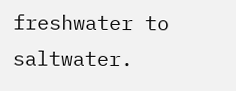freshwater to saltwater.